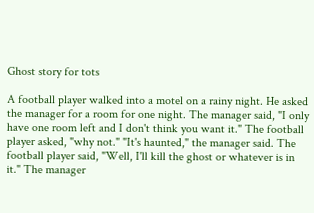Ghost story for tots

A football player walked into a motel on a rainy night. He asked the manager for a room for one night. The manager said, "I only have one room left and I don't think you want it." The football player asked, "why not." "It's haunted," the manager said. The football player said, "Well, I'll kill the ghost or whatever is in it." The manager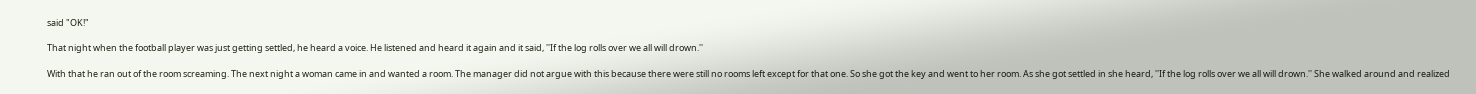said "OK!"

That night when the football player was just getting settled, he heard a voice. He listened and heard it again and it said, ''If the log rolls over we all will drown.''

With that he ran out of the room screaming. The next night a woman came in and wanted a room. The manager did not argue with this because there were still no rooms left except for that one. So she got the key and went to her room. As she got settled in she heard, ''If the log rolls over we all will drown.'' She walked around and realized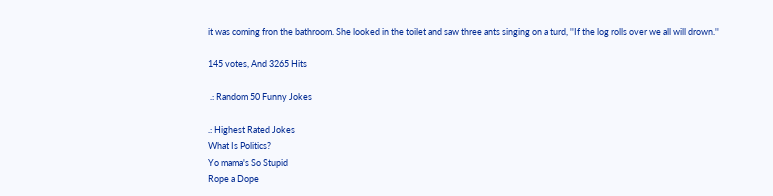it was coming fron the bathroom. She looked in the toilet and saw three ants singing on a turd, ''If the log rolls over we all will drown.''

145 votes, And 3265 Hits

 .: Random 50 Funny Jokes

.: Highest Rated Jokes
What Is Politics?
Yo mama's So Stupid
Rope a Dope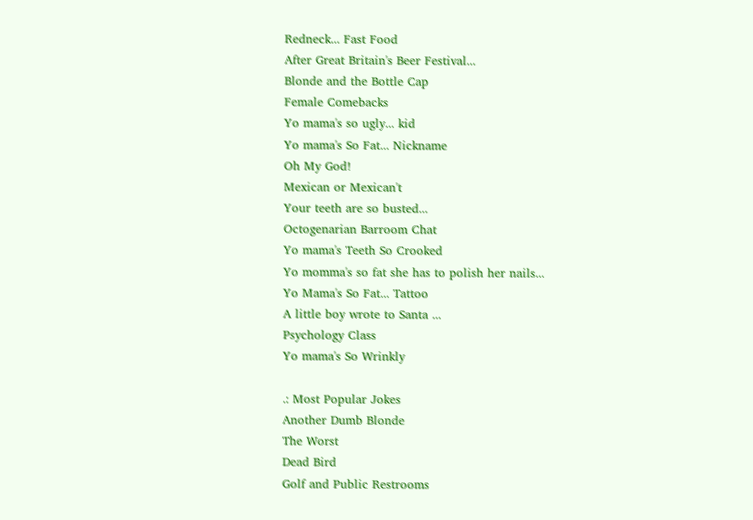Redneck... Fast Food
After Great Britain's Beer Festival...
Blonde and the Bottle Cap
Female Comebacks
Yo mama's so ugly... kid
Yo mama's So Fat... Nickname
Oh My God!
Mexican or Mexican't
Your teeth are so busted...
Octogenarian Barroom Chat
Yo mama's Teeth So Crooked
Yo momma's so fat she has to polish her nails...
Yo Mama's So Fat... Tattoo
A little boy wrote to Santa ...
Psychology Class
Yo mama's So Wrinkly

.: Most Popular Jokes
Another Dumb Blonde
The Worst
Dead Bird
Golf and Public Restrooms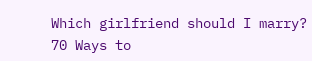Which girlfriend should I marry?
70 Ways to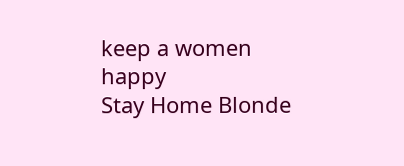keep a women happy
Stay Home Blonde